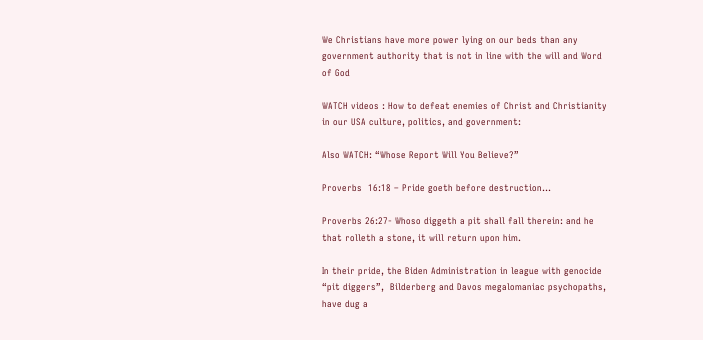We Christians have more power lying on our beds than any government authority that is not in line with the will and Word of God

WATCH videos : How to defeat enemies of Christ and Christianity in our USA culture, politics, and government:

Also WATCH: “Whose Report Will You Believe?”

Proverbs  16:18 – Pride goeth before destruction…

Proverbs 26:27- Whoso diggeth a pit shall fall therein: and he that rolleth a stone, it will return upon him.

In their pride, the Biden Administration in league with genocide  “pit diggers”,  Bilderberg and Davos megalomaniac psychopaths, have dug a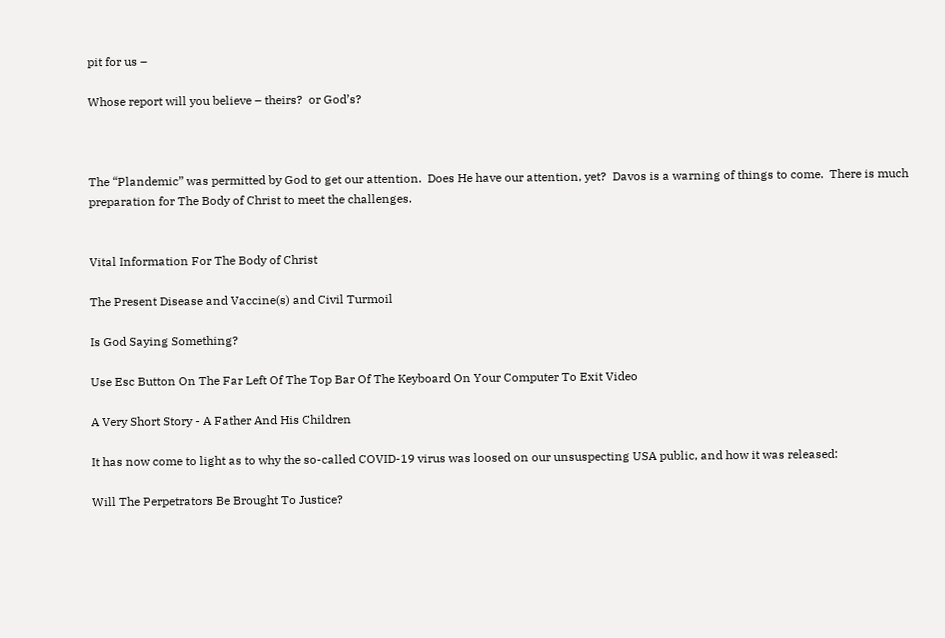pit for us –

Whose report will you believe – theirs?  or God’s?



The “Plandemic” was permitted by God to get our attention.  Does He have our attention, yet?  Davos is a warning of things to come.  There is much preparation for The Body of Christ to meet the challenges.


Vital Information For The Body of Christ

The Present Disease and Vaccine(s) and Civil Turmoil

Is God Saying Something?

Use Esc Button On The Far Left Of The Top Bar Of The Keyboard On Your Computer To Exit Video

A Very Short Story - A Father And His Children

It has now come to light as to why the so-called COVID-19 virus was loosed on our unsuspecting USA public, and how it was released:

Will The Perpetrators Be Brought To Justice?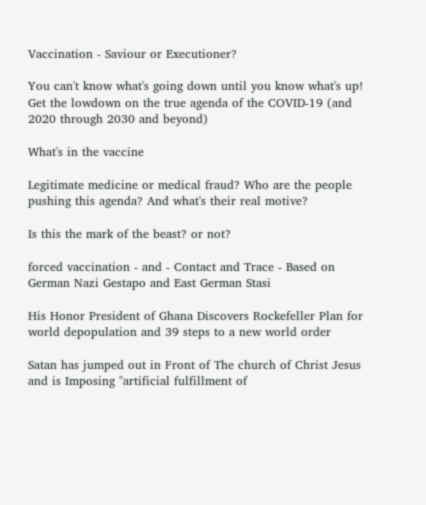Vaccination - Saviour or Executioner?

You can't know what's going down until you know what's up! Get the lowdown on the true agenda of the COVID-19 (and 2020 through 2030 and beyond)

What's in the vaccine

Legitimate medicine or medical fraud? Who are the people pushing this agenda? And what's their real motive?

Is this the mark of the beast? or not?

forced vaccination - and - Contact and Trace - Based on German Nazi Gestapo and East German Stasi

His Honor President of Ghana Discovers Rockefeller Plan for world depopulation and 39 steps to a new world order

Satan has jumped out in Front of The church of Christ Jesus and is Imposing "artificial fulfillment of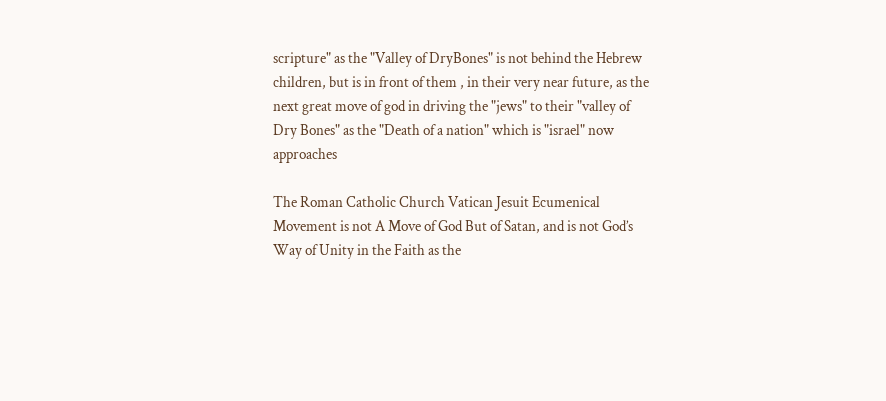scripture" as the "Valley of DryBones" is not behind the Hebrew children, but is in front of them , in their very near future, as the next great move of god in driving the "jews" to their "valley of Dry Bones" as the "Death of a nation" which is "israel" now approaches

The Roman Catholic Church Vatican Jesuit Ecumenical Movement is not A Move of God But of Satan, and is not God’s Way of Unity in the Faith as the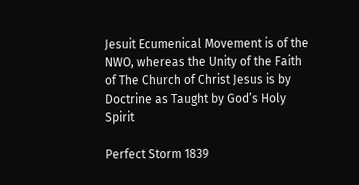Jesuit Ecumenical Movement is of the NWO, whereas the Unity of the Faith of The Church of Christ Jesus is by Doctrine as Taught by God’s Holy Spirit

Perfect Storm 1839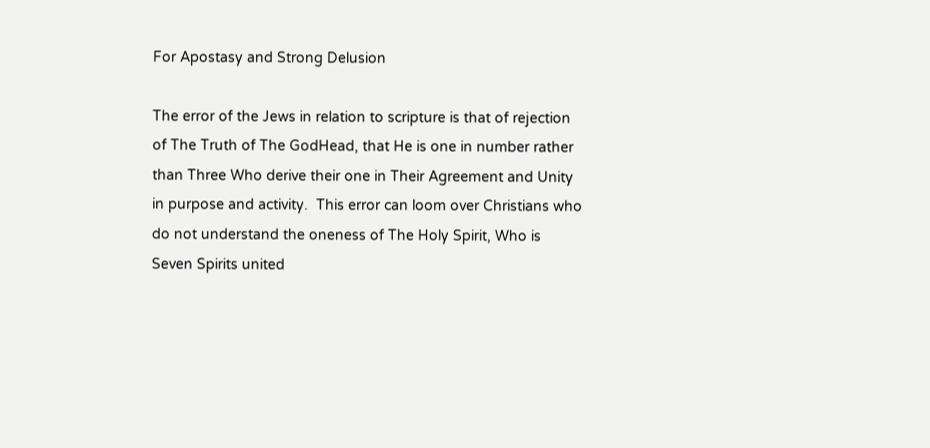For Apostasy and Strong Delusion

The error of the Jews in relation to scripture is that of rejection of The Truth of The GodHead, that He is one in number rather than Three Who derive their one in Their Agreement and Unity in purpose and activity.  This error can loom over Christians who do not understand the oneness of The Holy Spirit, Who is Seven Spirits united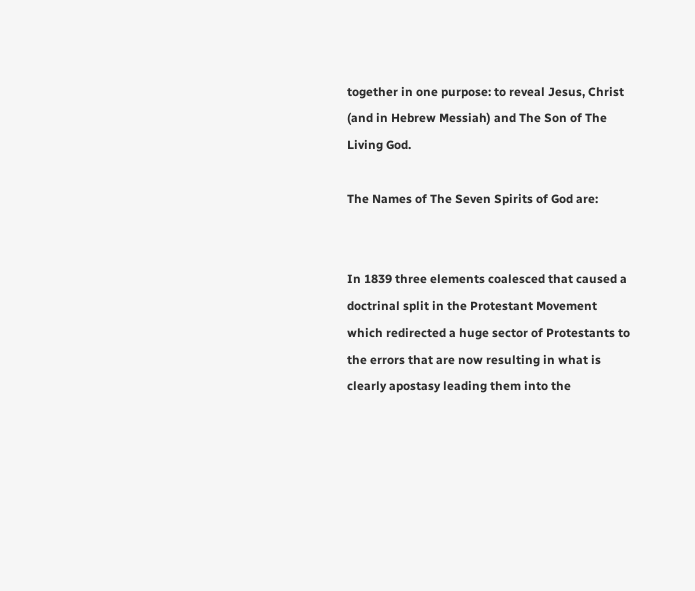together in one purpose: to reveal Jesus, Christ (and in Hebrew Messiah) and The Son of The Living God.

The Names of The Seven Spirits of God are:


In 1839 three elements coalesced that caused a doctrinal split in the Protestant Movement which redirected a huge sector of Protestants to the errors that are now resulting in what is clearly apostasy leading them into the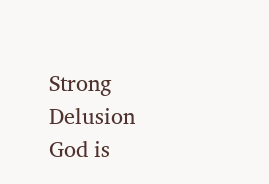Strong Delusion God is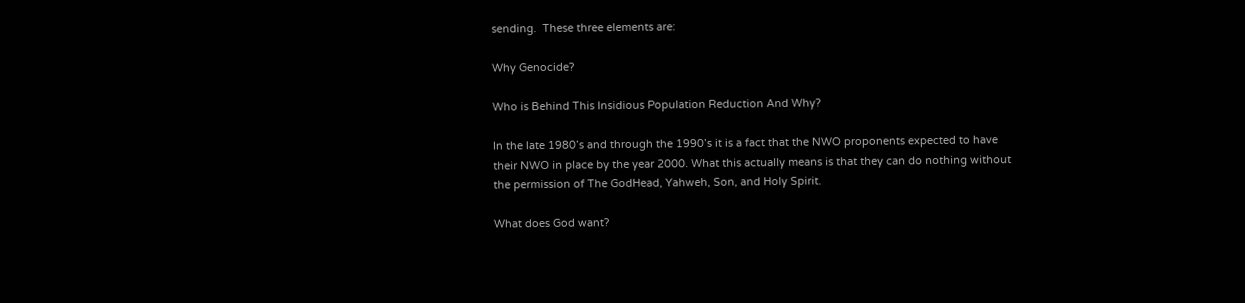sending.  These three elements are:

Why Genocide?

Who is Behind This Insidious Population Reduction And Why?

In the late 1980’s and through the 1990’s it is a fact that the NWO proponents expected to have their NWO in place by the year 2000. What this actually means is that they can do nothing without the permission of The GodHead, Yahweh, Son, and Holy Spirit.

What does God want?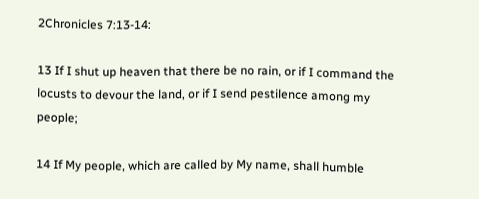2Chronicles 7:13-14:

13 If I shut up heaven that there be no rain, or if I command the locusts to devour the land, or if I send pestilence among my people;

14 If My people, which are called by My name, shall humble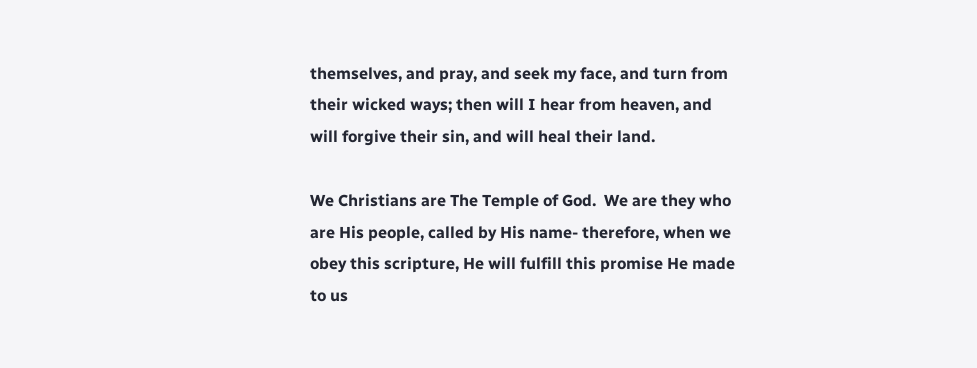themselves, and pray, and seek my face, and turn from their wicked ways; then will I hear from heaven, and will forgive their sin, and will heal their land.

We Christians are The Temple of God.  We are they who are His people, called by His name- therefore, when we obey this scripture, He will fulfill this promise He made to us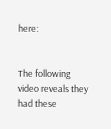here:


The following video reveals they had these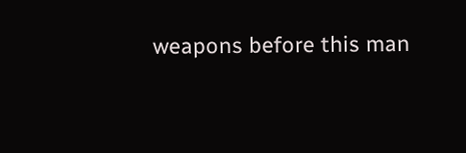weapons before this man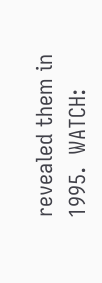revealed them in 1995.  WATCH: